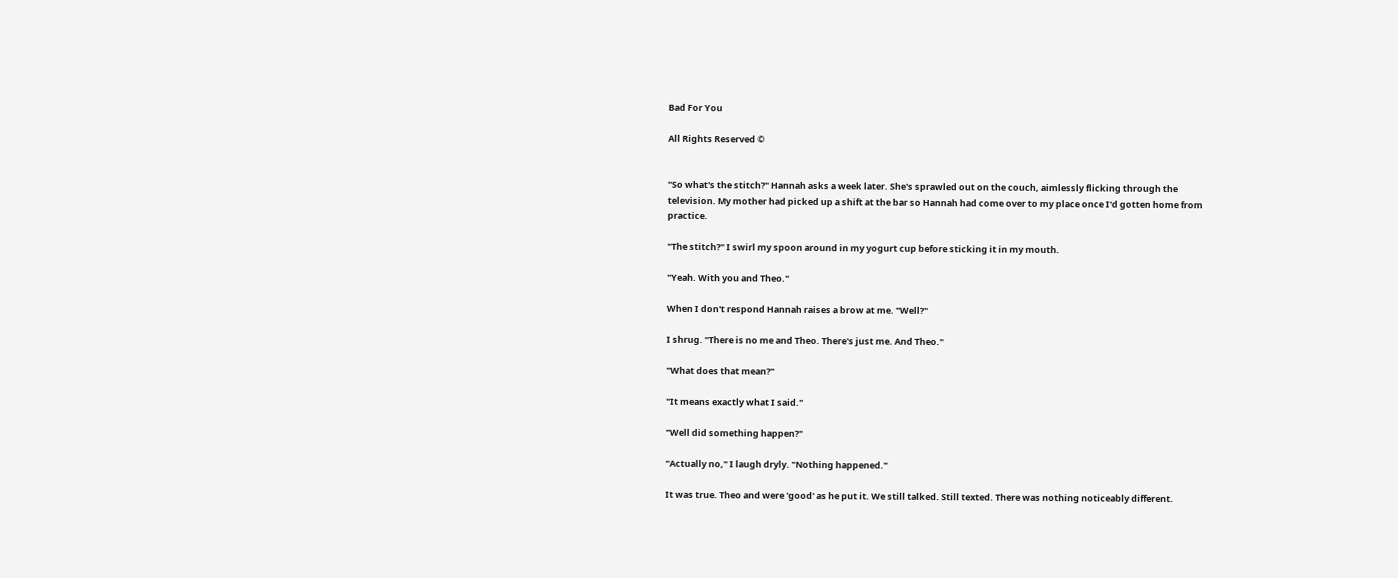Bad For You

All Rights Reserved ©


"So what's the stitch?" Hannah asks a week later. She's sprawled out on the couch, aimlessly flicking through the television. My mother had picked up a shift at the bar so Hannah had come over to my place once I'd gotten home from practice.

"The stitch?" I swirl my spoon around in my yogurt cup before sticking it in my mouth.

"Yeah. With you and Theo."

When I don't respond Hannah raises a brow at me. "Well?"

I shrug. "There is no me and Theo. There's just me. And Theo."

"What does that mean?"

"It means exactly what I said."

"Well did something happen?"

"Actually no," I laugh dryly. "Nothing happened."

It was true. Theo and were 'good' as he put it. We still talked. Still texted. There was nothing noticeably different.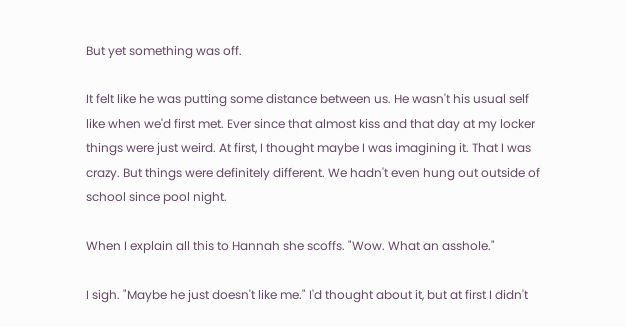But yet something was off.

It felt like he was putting some distance between us. He wasn't his usual self like when we'd first met. Ever since that almost kiss and that day at my locker things were just weird. At first, I thought maybe I was imagining it. That I was crazy. But things were definitely different. We hadn't even hung out outside of school since pool night.

When I explain all this to Hannah she scoffs. "Wow. What an asshole."

I sigh. "Maybe he just doesn't like me." I'd thought about it, but at first I didn't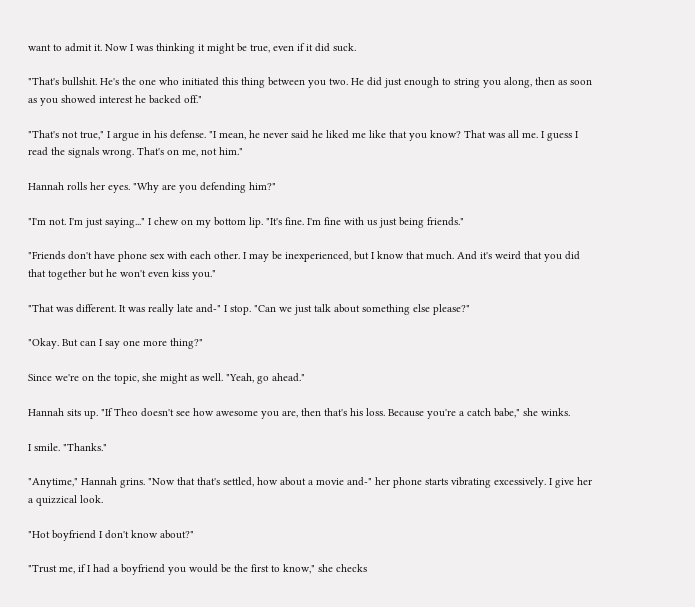want to admit it. Now I was thinking it might be true, even if it did suck.

"That's bullshit. He's the one who initiated this thing between you two. He did just enough to string you along, then as soon as you showed interest he backed off."

"That's not true," I argue in his defense. "I mean, he never said he liked me like that you know? That was all me. I guess I read the signals wrong. That's on me, not him."

Hannah rolls her eyes. "Why are you defending him?"

"I'm not. I'm just saying..." I chew on my bottom lip. "It's fine. I'm fine with us just being friends."

"Friends don't have phone sex with each other. I may be inexperienced, but I know that much. And it's weird that you did that together but he won't even kiss you."

"That was different. It was really late and-" I stop. "Can we just talk about something else please?"

"Okay. But can I say one more thing?"

Since we're on the topic, she might as well. "Yeah, go ahead."

Hannah sits up. "If Theo doesn't see how awesome you are, then that's his loss. Because you're a catch babe," she winks.

I smile. "Thanks."

"Anytime," Hannah grins. "Now that that's settled, how about a movie and-" her phone starts vibrating excessively. I give her a quizzical look.

"Hot boyfriend I don't know about?"

"Trust me, if I had a boyfriend you would be the first to know," she checks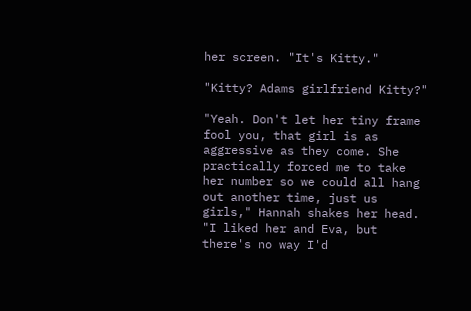her screen. "It's Kitty."

"Kitty? Adams girlfriend Kitty?"

"Yeah. Don't let her tiny frame fool you, that girl is as aggressive as they come. She practically forced me to take her number so we could all hang out another time, just us girls," Hannah shakes her head. "I liked her and Eva, but there's no way I'd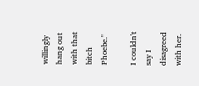willingly hang out with that bitch Phoebe."

I couldn't say I disagreed with her.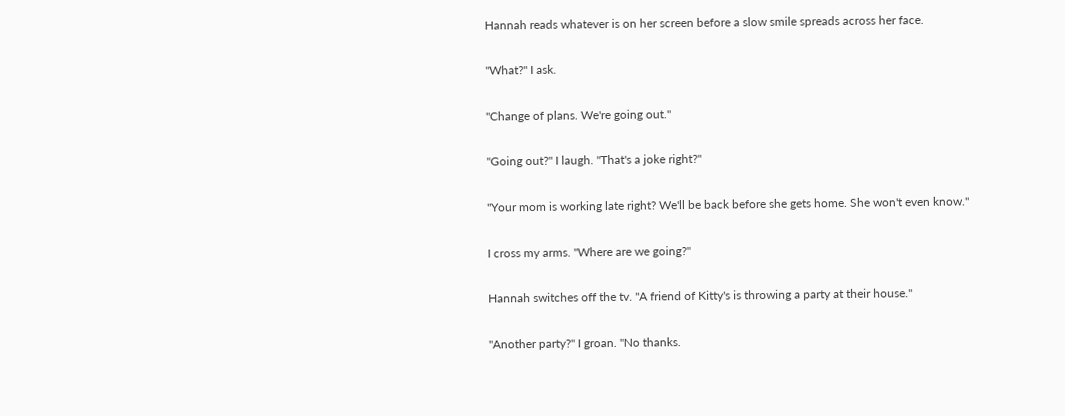Hannah reads whatever is on her screen before a slow smile spreads across her face.

"What?" I ask.

"Change of plans. We're going out."

"Going out?" I laugh. "That's a joke right?"

"Your mom is working late right? We'll be back before she gets home. She won't even know."

I cross my arms. "Where are we going?"

Hannah switches off the tv. "A friend of Kitty's is throwing a party at their house."

"Another party?" I groan. "No thanks.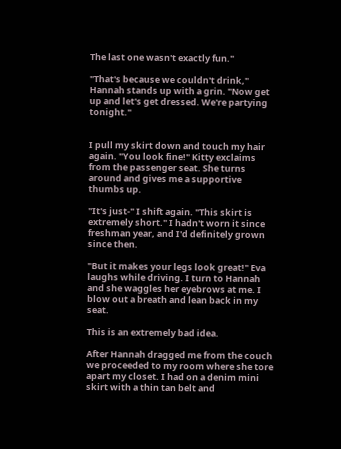The last one wasn't exactly fun."

"That's because we couldn't drink," Hannah stands up with a grin. "Now get up and let's get dressed. We're partying tonight."


I pull my skirt down and touch my hair again. "You look fine!" Kitty exclaims from the passenger seat. She turns around and gives me a supportive thumbs up.

"It's just-" I shift again. "This skirt is extremely short." I hadn't worn it since freshman year, and I'd definitely grown since then.

"But it makes your legs look great!" Eva laughs while driving. I turn to Hannah and she waggles her eyebrows at me. I blow out a breath and lean back in my seat.

This is an extremely bad idea.

After Hannah dragged me from the couch we proceeded to my room where she tore apart my closet. I had on a denim mini skirt with a thin tan belt and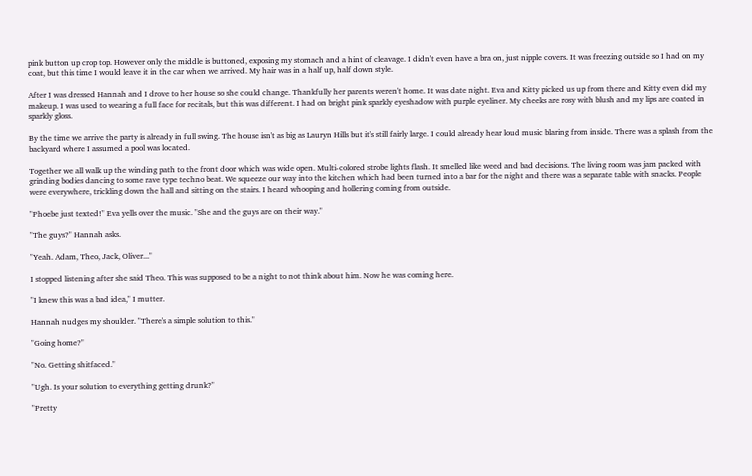pink button up crop top. However only the middle is buttoned, exposing my stomach and a hint of cleavage. I didn't even have a bra on, just nipple covers. It was freezing outside so I had on my coat, but this time I would leave it in the car when we arrived. My hair was in a half up, half down style.

After I was dressed Hannah and I drove to her house so she could change. Thankfully her parents weren't home. It was date night. Eva and Kitty picked us up from there and Kitty even did my makeup. I was used to wearing a full face for recitals, but this was different. I had on bright pink sparkly eyeshadow with purple eyeliner. My cheeks are rosy with blush and my lips are coated in sparkly gloss.

By the time we arrive the party is already in full swing. The house isn't as big as Lauryn Hills but it's still fairly large. I could already hear loud music blaring from inside. There was a splash from the backyard where I assumed a pool was located.

Together we all walk up the winding path to the front door which was wide open. Multi-colored strobe lights flash. It smelled like weed and bad decisions. The living room was jam packed with grinding bodies dancing to some rave type techno beat. We squeeze our way into the kitchen which had been turned into a bar for the night and there was a separate table with snacks. People were everywhere, trickling down the hall and sitting on the stairs. I heard whooping and hollering coming from outside.

"Phoebe just texted!" Eva yells over the music. "She and the guys are on their way."

"The guys?" Hannah asks.

"Yeah. Adam, Theo, Jack, Oliver..."

I stopped listening after she said Theo. This was supposed to be a night to not think about him. Now he was coming here.

"I knew this was a bad idea," I mutter.

Hannah nudges my shoulder. "There's a simple solution to this."

"Going home?"

"No. Getting shitfaced."

"Ugh. Is your solution to everything getting drunk?"

"Pretty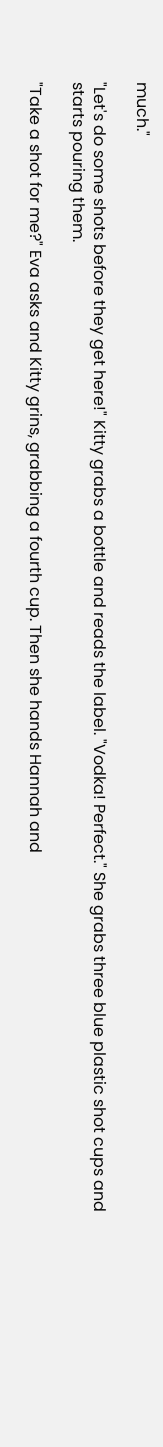much."

"Let's do some shots before they get here!" Kitty grabs a bottle and reads the label. "Vodka! Perfect." She grabs three blue plastic shot cups and starts pouring them.

"Take a shot for me?" Eva asks and Kitty grins, grabbing a fourth cup. Then she hands Hannah and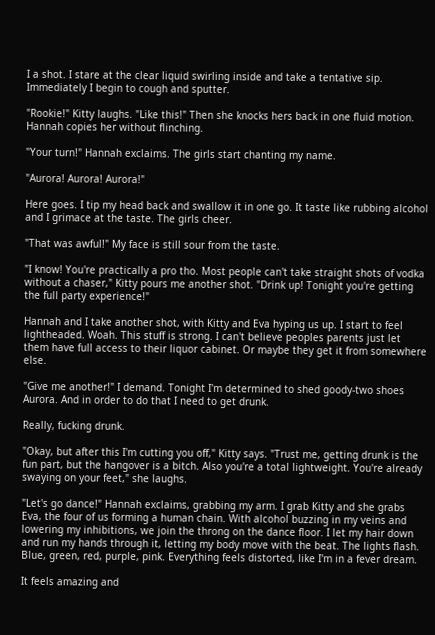I a shot. I stare at the clear liquid swirling inside and take a tentative sip. Immediately I begin to cough and sputter.

"Rookie!" Kitty laughs. "Like this!" Then she knocks hers back in one fluid motion. Hannah copies her without flinching.

"Your turn!" Hannah exclaims. The girls start chanting my name.

"Aurora! Aurora! Aurora!"

Here goes. I tip my head back and swallow it in one go. It taste like rubbing alcohol and I grimace at the taste. The girls cheer.

"That was awful!" My face is still sour from the taste.

"I know! You're practically a pro tho. Most people can't take straight shots of vodka without a chaser," Kitty pours me another shot. "Drink up! Tonight you're getting the full party experience!"

Hannah and I take another shot, with Kitty and Eva hyping us up. I start to feel lightheaded. Woah. This stuff is strong. I can't believe peoples parents just let them have full access to their liquor cabinet. Or maybe they get it from somewhere else.

"Give me another!" I demand. Tonight I'm determined to shed goody-two shoes Aurora. And in order to do that I need to get drunk.

Really, fucking drunk.

"Okay, but after this I'm cutting you off," Kitty says. "Trust me, getting drunk is the fun part, but the hangover is a bitch. Also you're a total lightweight. You're already swaying on your feet," she laughs.

"Let's go dance!" Hannah exclaims, grabbing my arm. I grab Kitty and she grabs Eva, the four of us forming a human chain. With alcohol buzzing in my veins and lowering my inhibitions, we join the throng on the dance floor. I let my hair down and run my hands through it, letting my body move with the beat. The lights flash. Blue, green, red, purple, pink. Everything feels distorted, like I'm in a fever dream.

It feels amazing and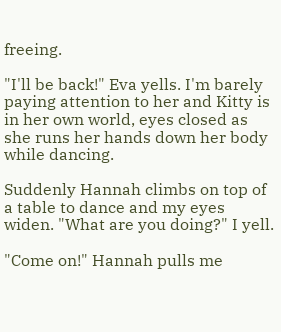freeing.

"I'll be back!" Eva yells. I'm barely paying attention to her and Kitty is in her own world, eyes closed as she runs her hands down her body while dancing.

Suddenly Hannah climbs on top of a table to dance and my eyes widen. "What are you doing?" I yell.

"Come on!" Hannah pulls me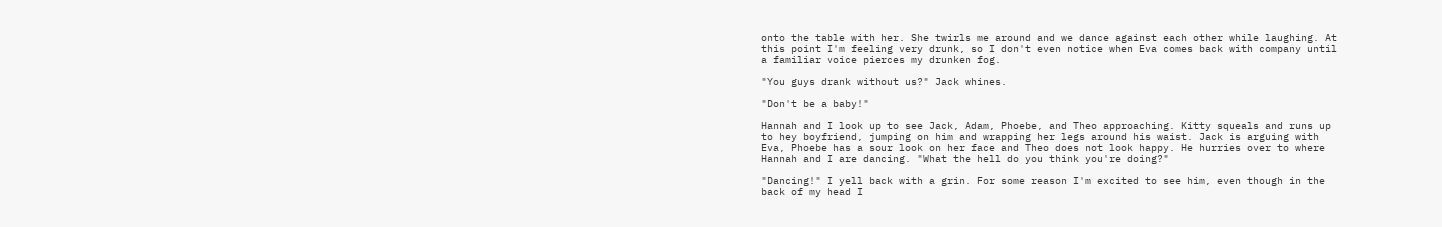onto the table with her. She twirls me around and we dance against each other while laughing. At this point I'm feeling very drunk, so I don't even notice when Eva comes back with company until a familiar voice pierces my drunken fog.

"You guys drank without us?" Jack whines.

"Don't be a baby!"

Hannah and I look up to see Jack, Adam, Phoebe, and Theo approaching. Kitty squeals and runs up to hey boyfriend, jumping on him and wrapping her legs around his waist. Jack is arguing with Eva, Phoebe has a sour look on her face and Theo does not look happy. He hurries over to where Hannah and I are dancing. "What the hell do you think you're doing?"

"Dancing!" I yell back with a grin. For some reason I'm excited to see him, even though in the back of my head I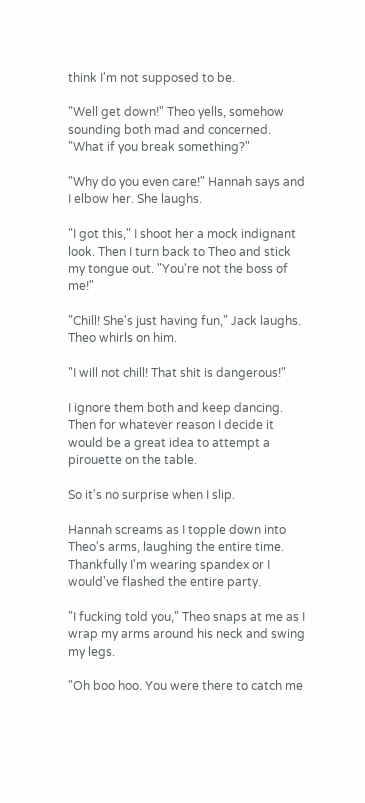think I'm not supposed to be.

"Well get down!" Theo yells, somehow sounding both mad and concerned. "What if you break something?"

"Why do you even care!" Hannah says and I elbow her. She laughs.

"I got this," I shoot her a mock indignant look. Then I turn back to Theo and stick my tongue out. "You're not the boss of me!"

"Chill! She's just having fun," Jack laughs. Theo whirls on him.

"I will not chill! That shit is dangerous!"

I ignore them both and keep dancing. Then for whatever reason I decide it would be a great idea to attempt a pirouette on the table.

So it's no surprise when I slip.

Hannah screams as I topple down into Theo's arms, laughing the entire time. Thankfully I'm wearing spandex or I would've flashed the entire party.

"I fucking told you," Theo snaps at me as I wrap my arms around his neck and swing my legs.

"Oh boo hoo. You were there to catch me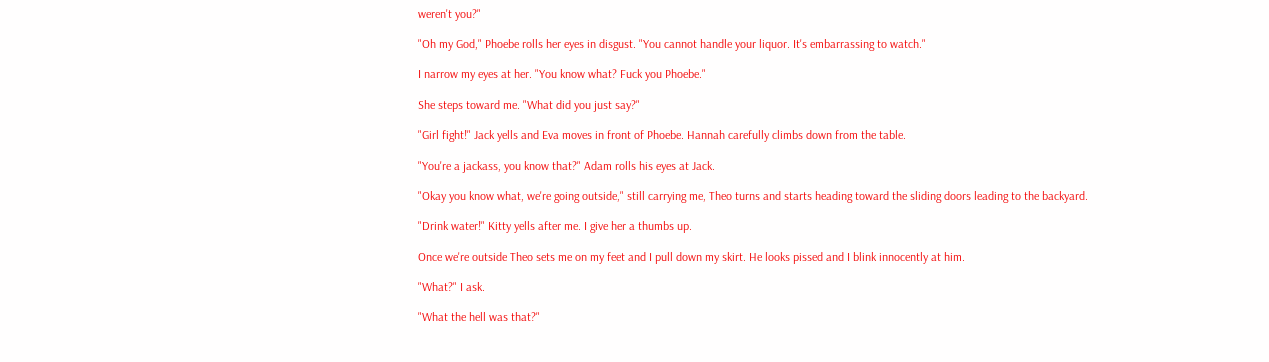weren't you?"

"Oh my God," Phoebe rolls her eyes in disgust. "You cannot handle your liquor. It's embarrassing to watch."

I narrow my eyes at her. "You know what? Fuck you Phoebe."

She steps toward me. "What did you just say?"

"Girl fight!" Jack yells and Eva moves in front of Phoebe. Hannah carefully climbs down from the table.

"You're a jackass, you know that?" Adam rolls his eyes at Jack.

"Okay you know what, we're going outside," still carrying me, Theo turns and starts heading toward the sliding doors leading to the backyard.

"Drink water!" Kitty yells after me. I give her a thumbs up.

Once we're outside Theo sets me on my feet and I pull down my skirt. He looks pissed and I blink innocently at him.

"What?" I ask.

"What the hell was that?"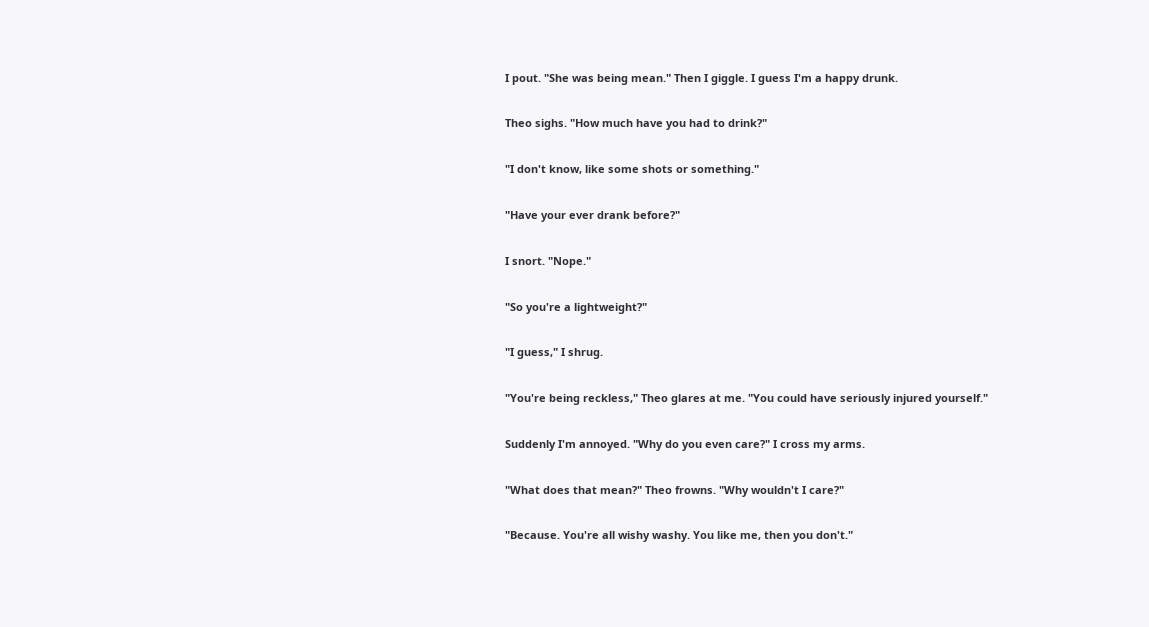I pout. "She was being mean." Then I giggle. I guess I'm a happy drunk.

Theo sighs. "How much have you had to drink?"

"I don't know, like some shots or something."

"Have your ever drank before?"

I snort. "Nope."

"So you're a lightweight?"

"I guess," I shrug.

"You're being reckless," Theo glares at me. "You could have seriously injured yourself."

Suddenly I'm annoyed. "Why do you even care?" I cross my arms.

"What does that mean?" Theo frowns. "Why wouldn't I care?"

"Because. You're all wishy washy. You like me, then you don't."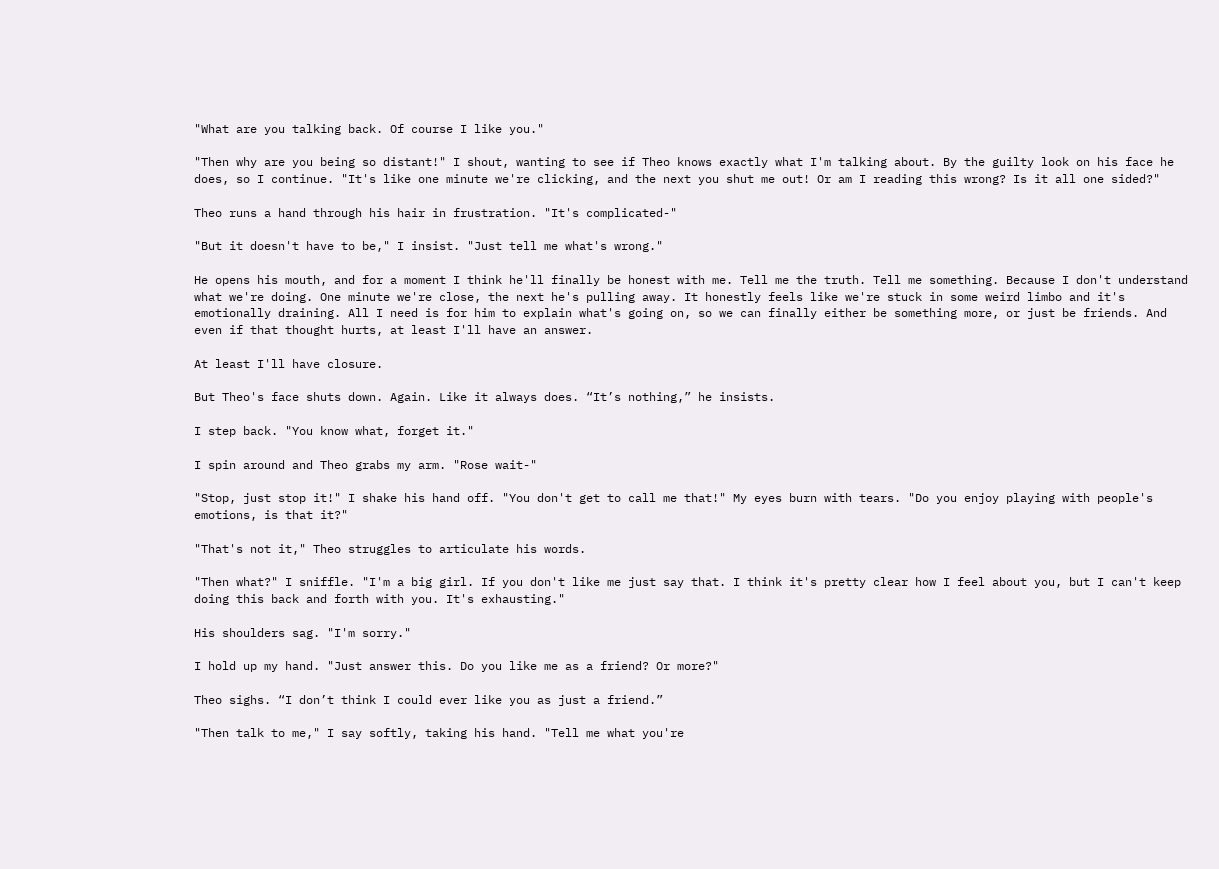"What are you talking back. Of course I like you."

"Then why are you being so distant!" I shout, wanting to see if Theo knows exactly what I'm talking about. By the guilty look on his face he does, so I continue. "It's like one minute we're clicking, and the next you shut me out! Or am I reading this wrong? Is it all one sided?"

Theo runs a hand through his hair in frustration. "It's complicated-"

"But it doesn't have to be," I insist. "Just tell me what's wrong."

He opens his mouth, and for a moment I think he'll finally be honest with me. Tell me the truth. Tell me something. Because I don't understand what we're doing. One minute we're close, the next he's pulling away. It honestly feels like we're stuck in some weird limbo and it's emotionally draining. All I need is for him to explain what's going on, so we can finally either be something more, or just be friends. And even if that thought hurts, at least I'll have an answer.

At least I'll have closure.

But Theo's face shuts down. Again. Like it always does. “It’s nothing,” he insists.

I step back. "You know what, forget it."

I spin around and Theo grabs my arm. "Rose wait-"

"Stop, just stop it!" I shake his hand off. "You don't get to call me that!" My eyes burn with tears. "Do you enjoy playing with people's emotions, is that it?"

"That's not it," Theo struggles to articulate his words.

"Then what?" I sniffle. "I'm a big girl. If you don't like me just say that. I think it's pretty clear how I feel about you, but I can't keep doing this back and forth with you. It's exhausting."

His shoulders sag. "I'm sorry."

I hold up my hand. "Just answer this. Do you like me as a friend? Or more?"

Theo sighs. “I don’t think I could ever like you as just a friend.”

"Then talk to me," I say softly, taking his hand. "Tell me what you're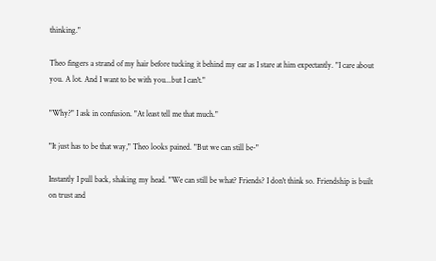thinking."

Theo fingers a strand of my hair before tucking it behind my ear as I stare at him expectantly. "I care about you. A lot. And I want to be with you...but I can't."

"Why?" I ask in confusion. "At least tell me that much."

"It just has to be that way," Theo looks pained. "But we can still be-"

Instantly I pull back, shaking my head. "We can still be what? Friends? I don't think so. Friendship is built on trust and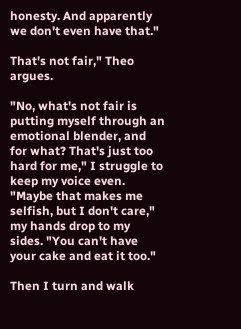honesty. And apparently we don't even have that."

That's not fair," Theo argues.

"No, what's not fair is putting myself through an emotional blender, and for what? That's just too hard for me," I struggle to keep my voice even. "Maybe that makes me selfish, but I don't care," my hands drop to my sides. "You can't have your cake and eat it too."

Then I turn and walk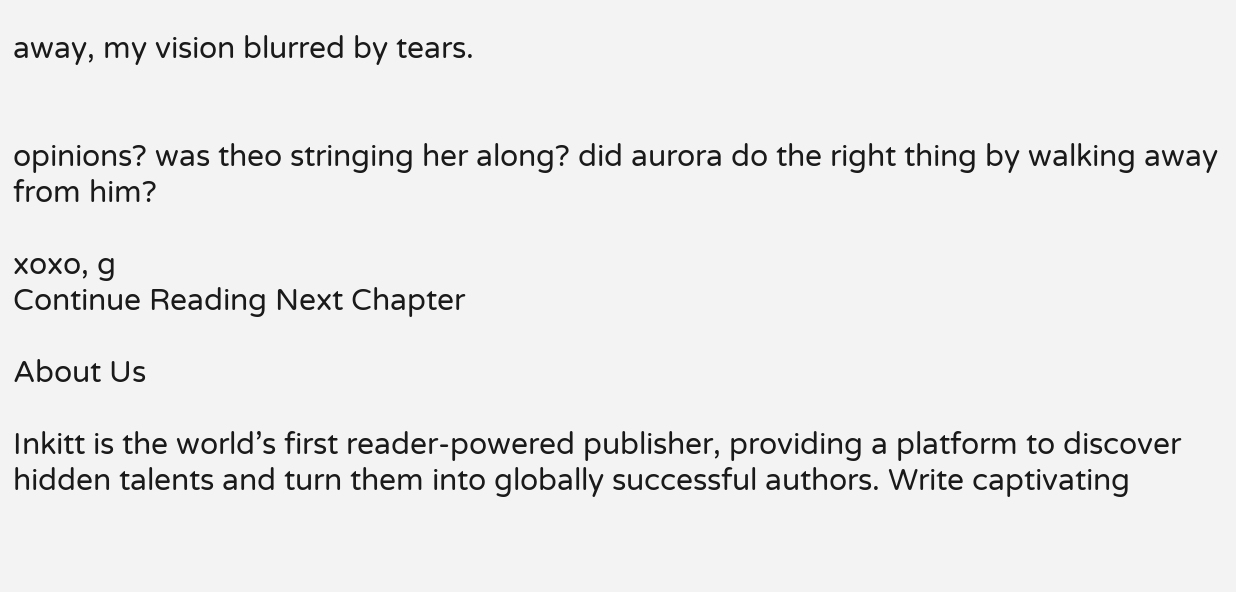away, my vision blurred by tears.


opinions? was theo stringing her along? did aurora do the right thing by walking away from him?

xoxo, g
Continue Reading Next Chapter

About Us

Inkitt is the world’s first reader-powered publisher, providing a platform to discover hidden talents and turn them into globally successful authors. Write captivating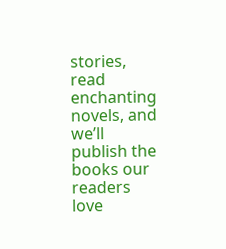stories, read enchanting novels, and we’ll publish the books our readers love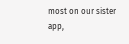most on our sister app,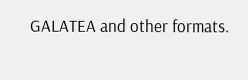GALATEA and other formats.